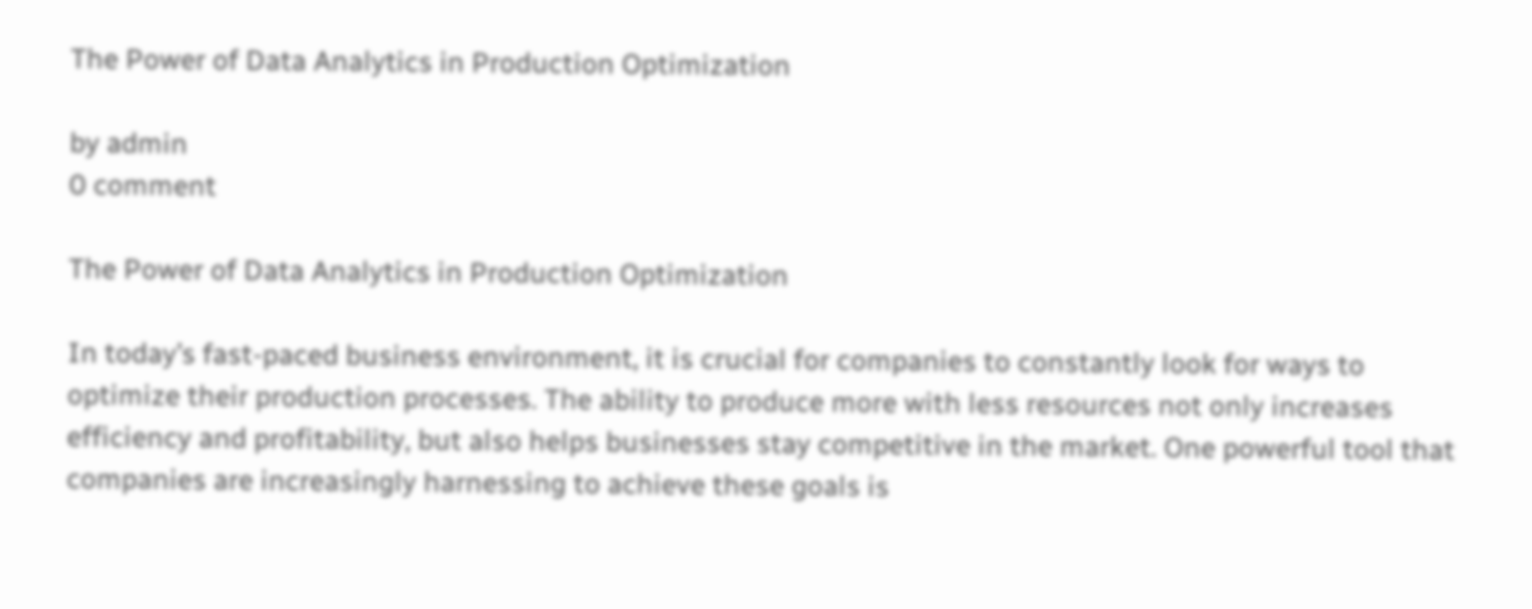The Power of Data Analytics in Production Optimization

by admin
0 comment

The Power of Data Analytics in Production Optimization

In today’s fast-paced business environment, it is crucial for companies to constantly look for ways to optimize their production processes. The ability to produce more with less resources not only increases efficiency and profitability, but also helps businesses stay competitive in the market. One powerful tool that companies are increasingly harnessing to achieve these goals is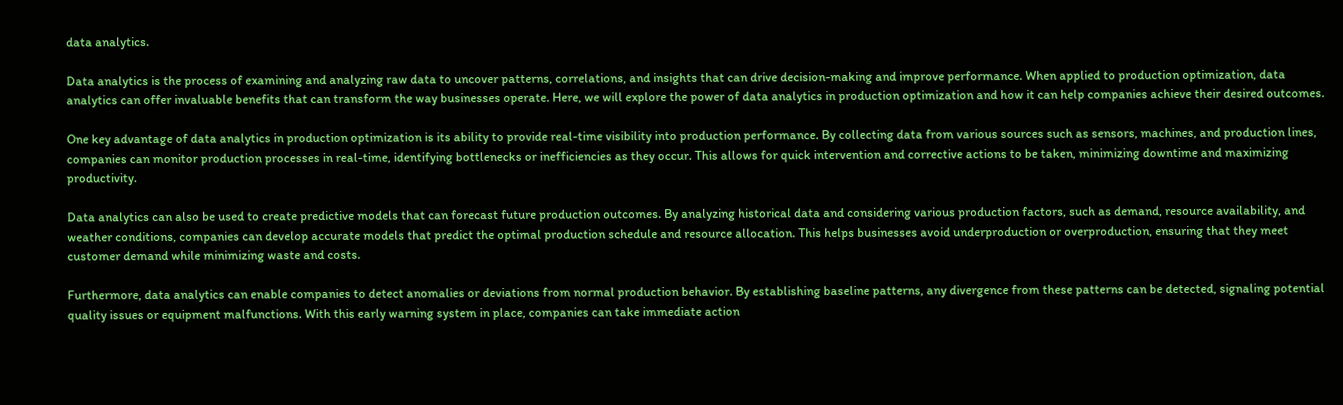data analytics.

Data analytics is the process of examining and analyzing raw data to uncover patterns, correlations, and insights that can drive decision-making and improve performance. When applied to production optimization, data analytics can offer invaluable benefits that can transform the way businesses operate. Here, we will explore the power of data analytics in production optimization and how it can help companies achieve their desired outcomes.

One key advantage of data analytics in production optimization is its ability to provide real-time visibility into production performance. By collecting data from various sources such as sensors, machines, and production lines, companies can monitor production processes in real-time, identifying bottlenecks or inefficiencies as they occur. This allows for quick intervention and corrective actions to be taken, minimizing downtime and maximizing productivity.

Data analytics can also be used to create predictive models that can forecast future production outcomes. By analyzing historical data and considering various production factors, such as demand, resource availability, and weather conditions, companies can develop accurate models that predict the optimal production schedule and resource allocation. This helps businesses avoid underproduction or overproduction, ensuring that they meet customer demand while minimizing waste and costs.

Furthermore, data analytics can enable companies to detect anomalies or deviations from normal production behavior. By establishing baseline patterns, any divergence from these patterns can be detected, signaling potential quality issues or equipment malfunctions. With this early warning system in place, companies can take immediate action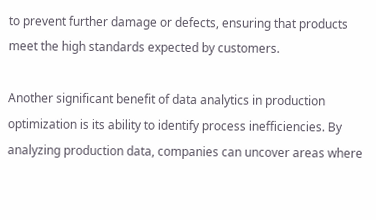to prevent further damage or defects, ensuring that products meet the high standards expected by customers.

Another significant benefit of data analytics in production optimization is its ability to identify process inefficiencies. By analyzing production data, companies can uncover areas where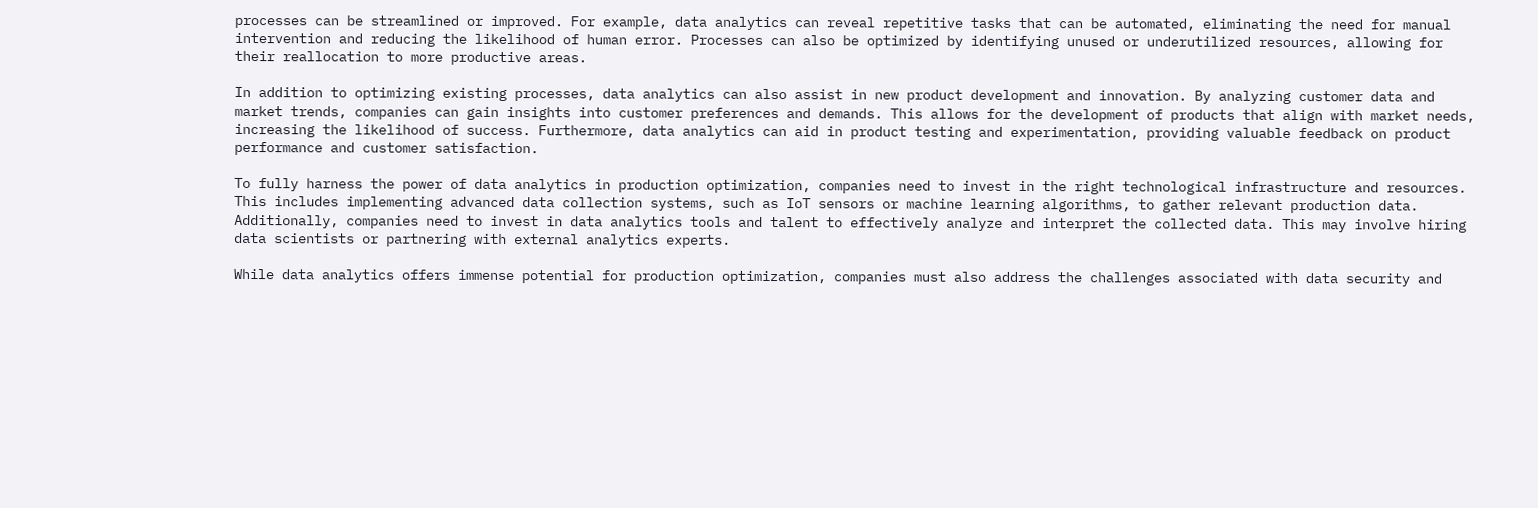processes can be streamlined or improved. For example, data analytics can reveal repetitive tasks that can be automated, eliminating the need for manual intervention and reducing the likelihood of human error. Processes can also be optimized by identifying unused or underutilized resources, allowing for their reallocation to more productive areas.

In addition to optimizing existing processes, data analytics can also assist in new product development and innovation. By analyzing customer data and market trends, companies can gain insights into customer preferences and demands. This allows for the development of products that align with market needs, increasing the likelihood of success. Furthermore, data analytics can aid in product testing and experimentation, providing valuable feedback on product performance and customer satisfaction.

To fully harness the power of data analytics in production optimization, companies need to invest in the right technological infrastructure and resources. This includes implementing advanced data collection systems, such as IoT sensors or machine learning algorithms, to gather relevant production data. Additionally, companies need to invest in data analytics tools and talent to effectively analyze and interpret the collected data. This may involve hiring data scientists or partnering with external analytics experts.

While data analytics offers immense potential for production optimization, companies must also address the challenges associated with data security and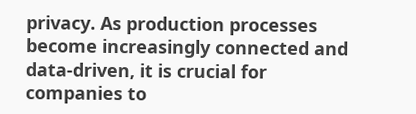privacy. As production processes become increasingly connected and data-driven, it is crucial for companies to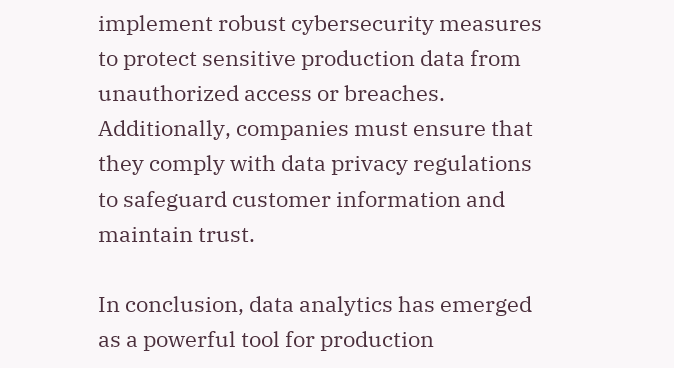implement robust cybersecurity measures to protect sensitive production data from unauthorized access or breaches. Additionally, companies must ensure that they comply with data privacy regulations to safeguard customer information and maintain trust.

In conclusion, data analytics has emerged as a powerful tool for production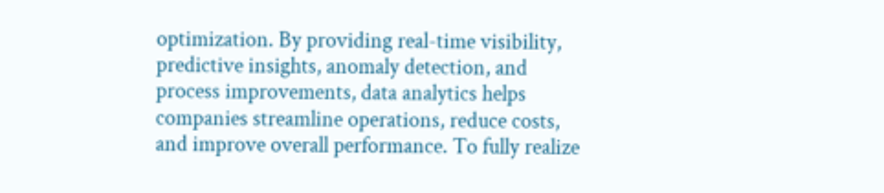optimization. By providing real-time visibility, predictive insights, anomaly detection, and process improvements, data analytics helps companies streamline operations, reduce costs, and improve overall performance. To fully realize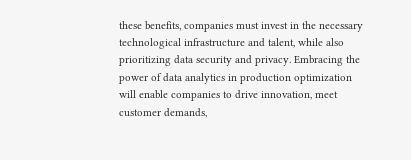these benefits, companies must invest in the necessary technological infrastructure and talent, while also prioritizing data security and privacy. Embracing the power of data analytics in production optimization will enable companies to drive innovation, meet customer demands,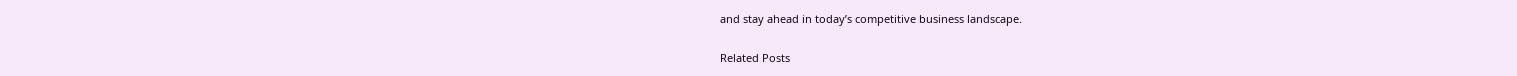and stay ahead in today’s competitive business landscape.

Related Posts